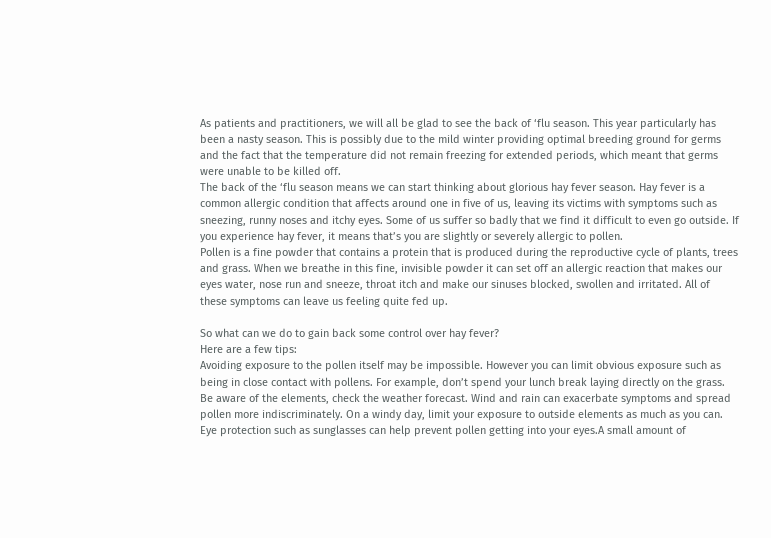As patients and practitioners, we will all be glad to see the back of ‘flu season. This year particularly has been a nasty season. This is possibly due to the mild winter providing optimal breeding ground for germs and the fact that the temperature did not remain freezing for extended periods, which meant that germs were unable to be killed off.
The back of the ‘flu season means we can start thinking about glorious hay fever season. Hay fever is a common allergic condition that affects around one in five of us, leaving its victims with symptoms such as sneezing, runny noses and itchy eyes. Some of us suffer so badly that we find it difficult to even go outside. If you experience hay fever, it means that’s you are slightly or severely allergic to pollen.
Pollen is a fine powder that contains a protein that is produced during the reproductive cycle of plants, trees and grass. When we breathe in this fine, invisible powder it can set off an allergic reaction that makes our eyes water, nose run and sneeze, throat itch and make our sinuses blocked, swollen and irritated. All of these symptoms can leave us feeling quite fed up.

So what can we do to gain back some control over hay fever?
Here are a few tips:
Avoiding exposure to the pollen itself may be impossible. However you can limit obvious exposure such as being in close contact with pollens. For example, don’t spend your lunch break laying directly on the grass.
Be aware of the elements, check the weather forecast. Wind and rain can exacerbate symptoms and spread pollen more indiscriminately. On a windy day, limit your exposure to outside elements as much as you can.
Eye protection such as sunglasses can help prevent pollen getting into your eyes.A small amount of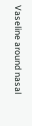Vaseline around nasal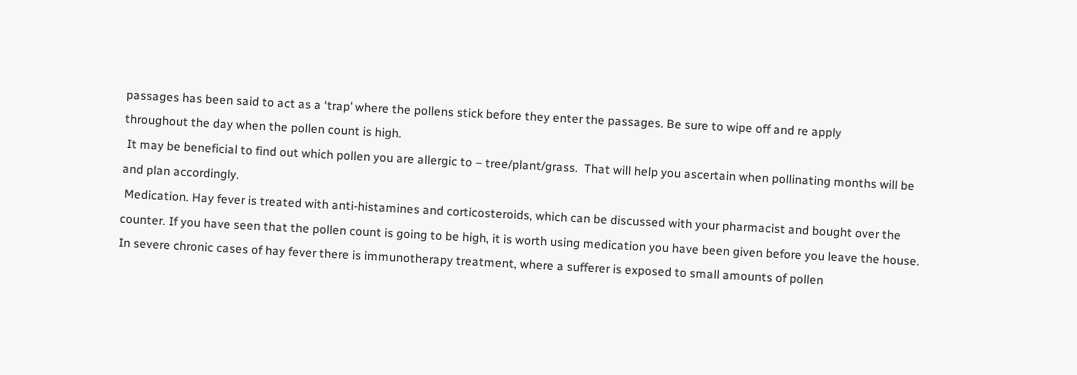passages has been said to act as a ‘trap’ where the pollens stick before they enter the passages. Be sure to wipe off and re apply
throughout the day when the pollen count is high.
 It may be beneficial to find out which pollen you are allergic to – tree/plant/grass.  That will help you ascertain when pollinating months will be and plan accordingly.
 Medication. Hay fever is treated with anti-histamines and corticosteroids, which can be discussed with your pharmacist and bought over the counter. If you have seen that the pollen count is going to be high, it is worth using medication you have been given before you leave the house.
In severe chronic cases of hay fever there is immunotherapy treatment, where a sufferer is exposed to small amounts of pollen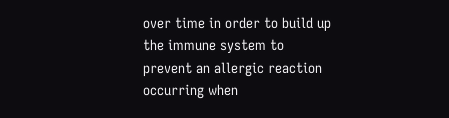over time in order to build up the immune system to prevent an allergic reaction occurring when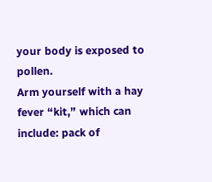your body is exposed to pollen.
Arm yourself with a hay fever “kit,” which can include: pack of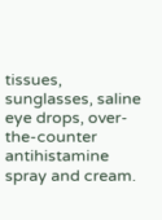tissues, sunglasses, saline eye drops, over-the-counter antihistamine spray and cream.